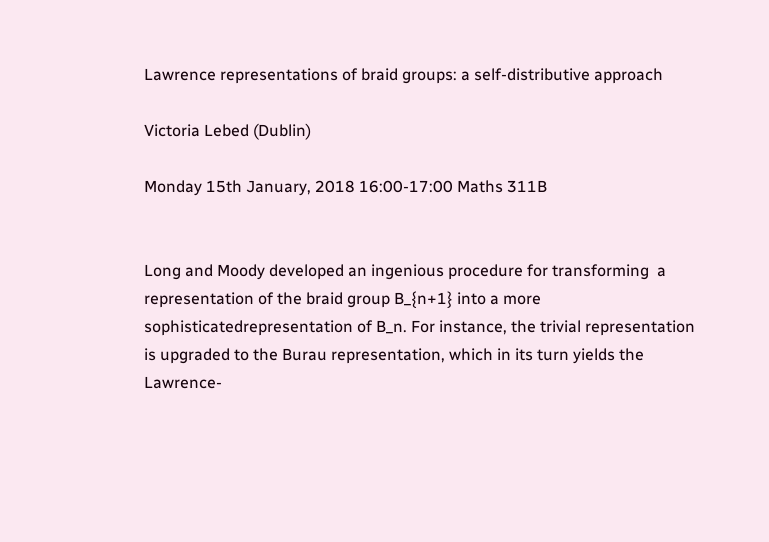Lawrence representations of braid groups: a self-distributive approach

Victoria Lebed (Dublin)

Monday 15th January, 2018 16:00-17:00 Maths 311B


Long and Moody developed an ingenious procedure for transforming  a representation of the braid group B_{n+1} into a more sophisticatedrepresentation of B_n. For instance, the trivial representation is upgraded to the Burau representation, which in its turn yields the Lawrence-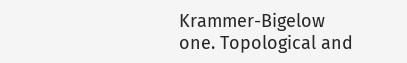Krammer-Bigelow one. Topological and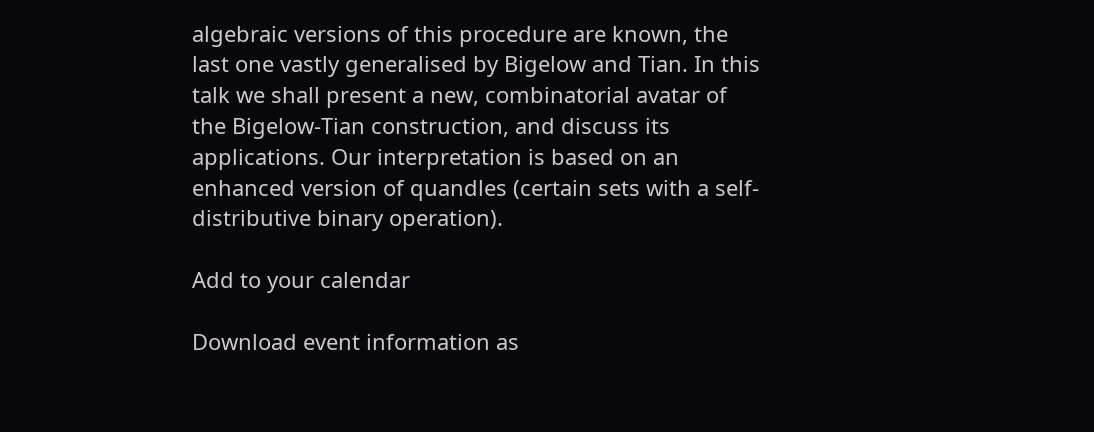algebraic versions of this procedure are known, the last one vastly generalised by Bigelow and Tian. In this talk we shall present a new, combinatorial avatar of the Bigelow-Tian construction, and discuss its applications. Our interpretation is based on an enhanced version of quandles (certain sets with a self-distributive binary operation).

Add to your calendar

Download event information as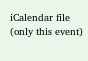iCalendar file (only this event)